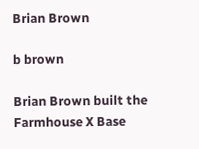Brian Brown

b brown

Brian Brown built the Farmhouse X Base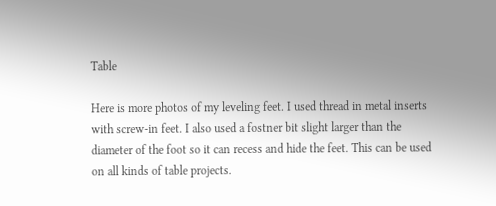Table

Here is more photos of my leveling feet. I used thread in metal inserts with screw-in feet. I also used a fostner bit slight larger than the diameter of the foot so it can recess and hide the feet. This can be used on all kinds of table projects.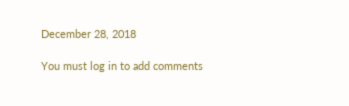December 28, 2018

You must log in to add comments